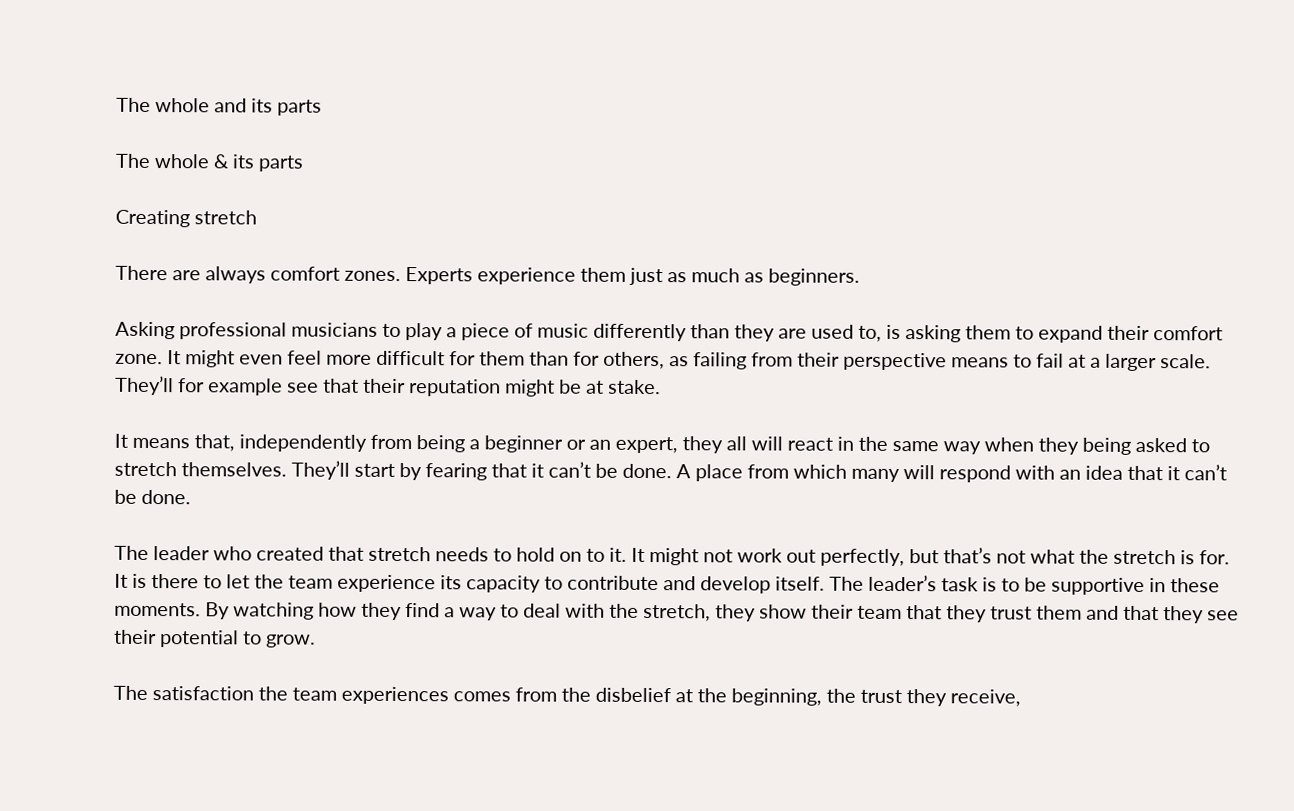The whole and its parts

The whole & its parts

Creating stretch

There are always comfort zones. Experts experience them just as much as beginners.

Asking professional musicians to play a piece of music differently than they are used to, is asking them to expand their comfort zone. It might even feel more difficult for them than for others, as failing from their perspective means to fail at a larger scale. They’ll for example see that their reputation might be at stake.

It means that, independently from being a beginner or an expert, they all will react in the same way when they being asked to stretch themselves. They’ll start by fearing that it can’t be done. A place from which many will respond with an idea that it can’t be done.

The leader who created that stretch needs to hold on to it. It might not work out perfectly, but that’s not what the stretch is for. It is there to let the team experience its capacity to contribute and develop itself. The leader’s task is to be supportive in these moments. By watching how they find a way to deal with the stretch, they show their team that they trust them and that they see their potential to grow.

The satisfaction the team experiences comes from the disbelief at the beginning, the trust they receive,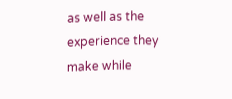as well as the experience they make while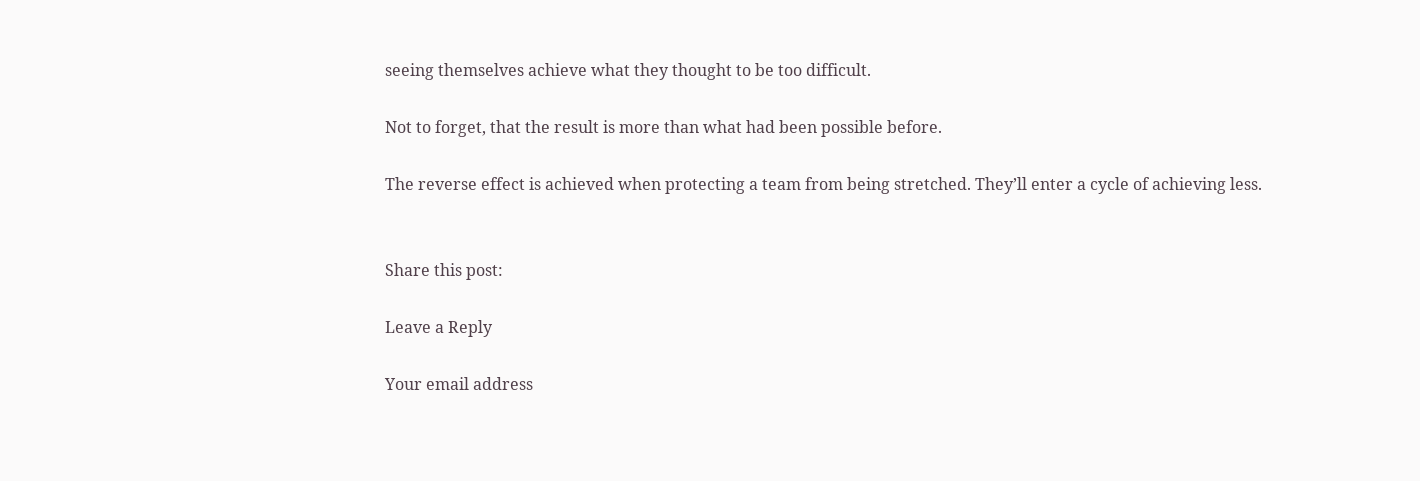seeing themselves achieve what they thought to be too difficult.

Not to forget, that the result is more than what had been possible before.

The reverse effect is achieved when protecting a team from being stretched. They’ll enter a cycle of achieving less.


Share this post:

Leave a Reply

Your email address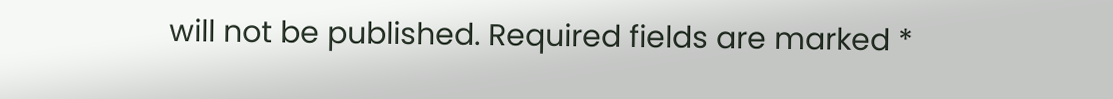will not be published. Required fields are marked *